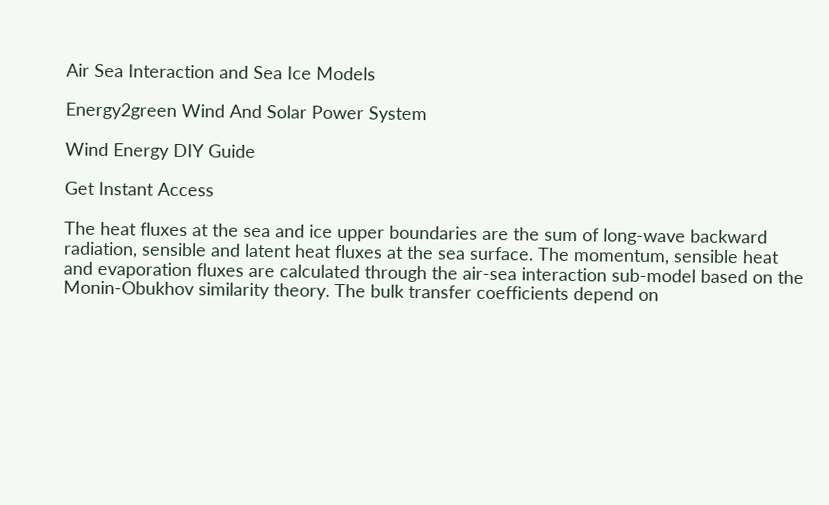Air Sea Interaction and Sea Ice Models

Energy2green Wind And Solar Power System

Wind Energy DIY Guide

Get Instant Access

The heat fluxes at the sea and ice upper boundaries are the sum of long-wave backward radiation, sensible and latent heat fluxes at the sea surface. The momentum, sensible heat and evaporation fluxes are calculated through the air-sea interaction sub-model based on the Monin-Obukhov similarity theory. The bulk transfer coefficients depend on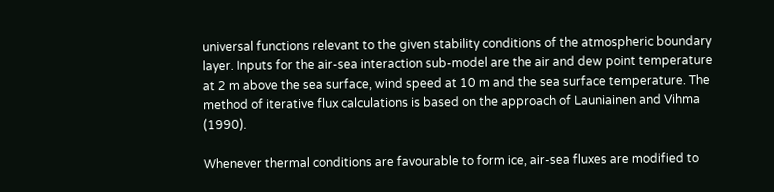universal functions relevant to the given stability conditions of the atmospheric boundary layer. Inputs for the air-sea interaction sub-model are the air and dew point temperature at 2 m above the sea surface, wind speed at 10 m and the sea surface temperature. The method of iterative flux calculations is based on the approach of Launiainen and Vihma (1990).

Whenever thermal conditions are favourable to form ice, air-sea fluxes are modified to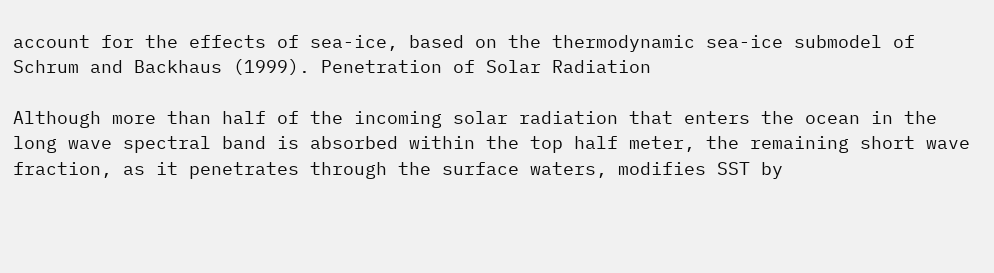account for the effects of sea-ice, based on the thermodynamic sea-ice submodel of Schrum and Backhaus (1999). Penetration of Solar Radiation

Although more than half of the incoming solar radiation that enters the ocean in the long wave spectral band is absorbed within the top half meter, the remaining short wave fraction, as it penetrates through the surface waters, modifies SST by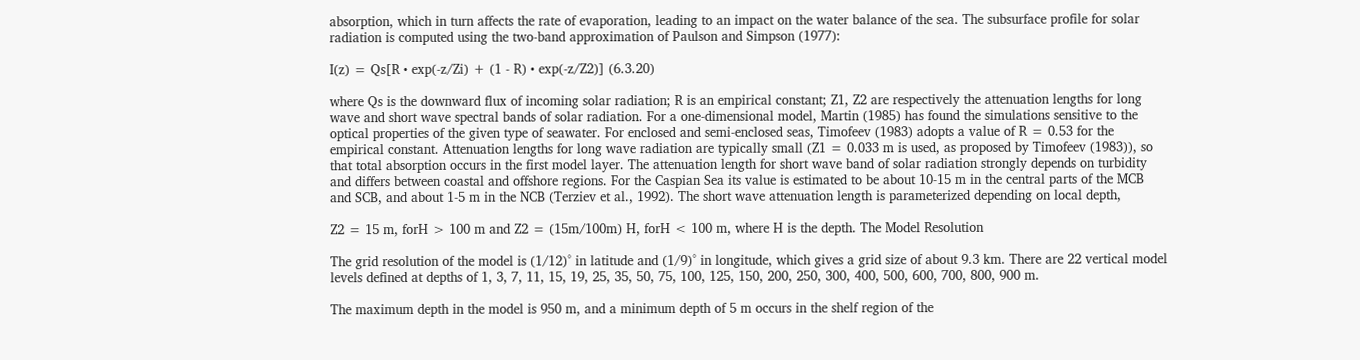absorption, which in turn affects the rate of evaporation, leading to an impact on the water balance of the sea. The subsurface profile for solar radiation is computed using the two-band approximation of Paulson and Simpson (1977):

I(z) = Qs[R • exp(-z/Zi) + (1 - R) • exp(-z/Z2)] (6.3.20)

where Qs is the downward flux of incoming solar radiation; R is an empirical constant; Z1, Z2 are respectively the attenuation lengths for long wave and short wave spectral bands of solar radiation. For a one-dimensional model, Martin (1985) has found the simulations sensitive to the optical properties of the given type of seawater. For enclosed and semi-enclosed seas, Timofeev (1983) adopts a value of R = 0.53 for the empirical constant. Attenuation lengths for long wave radiation are typically small (Z1 = 0.033 m is used, as proposed by Timofeev (1983)), so that total absorption occurs in the first model layer. The attenuation length for short wave band of solar radiation strongly depends on turbidity and differs between coastal and offshore regions. For the Caspian Sea its value is estimated to be about 10-15 m in the central parts of the MCB and SCB, and about 1-5 m in the NCB (Terziev et al., 1992). The short wave attenuation length is parameterized depending on local depth,

Z2 = 15 m, forH > 100 m and Z2 = (15m/100m) H, forH < 100 m, where H is the depth. The Model Resolution

The grid resolution of the model is (1/12)° in latitude and (1/9)° in longitude, which gives a grid size of about 9.3 km. There are 22 vertical model levels defined at depths of 1, 3, 7, 11, 15, 19, 25, 35, 50, 75, 100, 125, 150, 200, 250, 300, 400, 500, 600, 700, 800, 900 m.

The maximum depth in the model is 950 m, and a minimum depth of 5 m occurs in the shelf region of the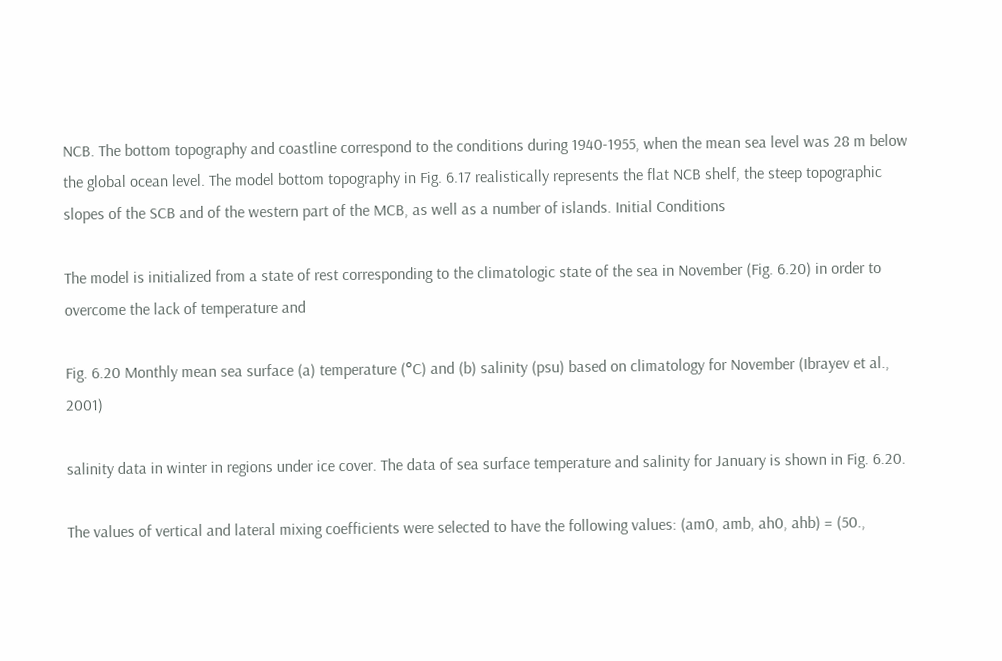NCB. The bottom topography and coastline correspond to the conditions during 1940-1955, when the mean sea level was 28 m below the global ocean level. The model bottom topography in Fig. 6.17 realistically represents the flat NCB shelf, the steep topographic slopes of the SCB and of the western part of the MCB, as well as a number of islands. Initial Conditions

The model is initialized from a state of rest corresponding to the climatologic state of the sea in November (Fig. 6.20) in order to overcome the lack of temperature and

Fig. 6.20 Monthly mean sea surface (a) temperature (°C) and (b) salinity (psu) based on climatology for November (Ibrayev et al., 2001)

salinity data in winter in regions under ice cover. The data of sea surface temperature and salinity for January is shown in Fig. 6.20.

The values of vertical and lateral mixing coefficients were selected to have the following values: (am0, amb, ah0, ahb) = (50.,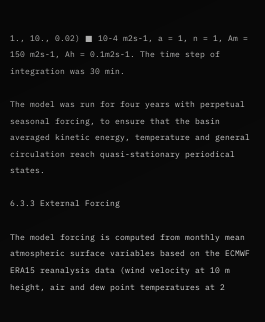1., 10., 0.02) ■ 10-4 m2s-1, a = 1, n = 1, Am = 150 m2s-1, Ah = 0.1m2s-1. The time step of integration was 30 min.

The model was run for four years with perpetual seasonal forcing, to ensure that the basin averaged kinetic energy, temperature and general circulation reach quasi-stationary periodical states.

6.3.3 External Forcing

The model forcing is computed from monthly mean atmospheric surface variables based on the ECMWF ERA15 reanalysis data (wind velocity at 10 m height, air and dew point temperatures at 2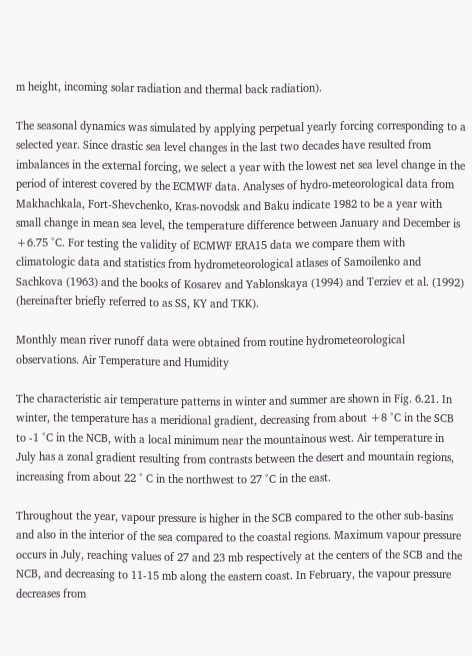m height, incoming solar radiation and thermal back radiation).

The seasonal dynamics was simulated by applying perpetual yearly forcing corresponding to a selected year. Since drastic sea level changes in the last two decades have resulted from imbalances in the external forcing, we select a year with the lowest net sea level change in the period of interest covered by the ECMWF data. Analyses of hydro-meteorological data from Makhachkala, Fort-Shevchenko, Kras-novodsk and Baku indicate 1982 to be a year with small change in mean sea level, the temperature difference between January and December is +6.75 °C. For testing the validity of ECMWF ERA15 data we compare them with climatologic data and statistics from hydrometeorological atlases of Samoilenko and Sachkova (1963) and the books of Kosarev and Yablonskaya (1994) and Terziev et al. (1992) (hereinafter briefly referred to as SS, KY and TKK).

Monthly mean river runoff data were obtained from routine hydrometeorological observations. Air Temperature and Humidity

The characteristic air temperature patterns in winter and summer are shown in Fig. 6.21. In winter, the temperature has a meridional gradient, decreasing from about +8 °C in the SCB to -1 °C in the NCB, with a local minimum near the mountainous west. Air temperature in July has a zonal gradient resulting from contrasts between the desert and mountain regions, increasing from about 22 ° C in the northwest to 27 °C in the east.

Throughout the year, vapour pressure is higher in the SCB compared to the other sub-basins and also in the interior of the sea compared to the coastal regions. Maximum vapour pressure occurs in July, reaching values of 27 and 23 mb respectively at the centers of the SCB and the NCB, and decreasing to 11-15 mb along the eastern coast. In February, the vapour pressure decreases from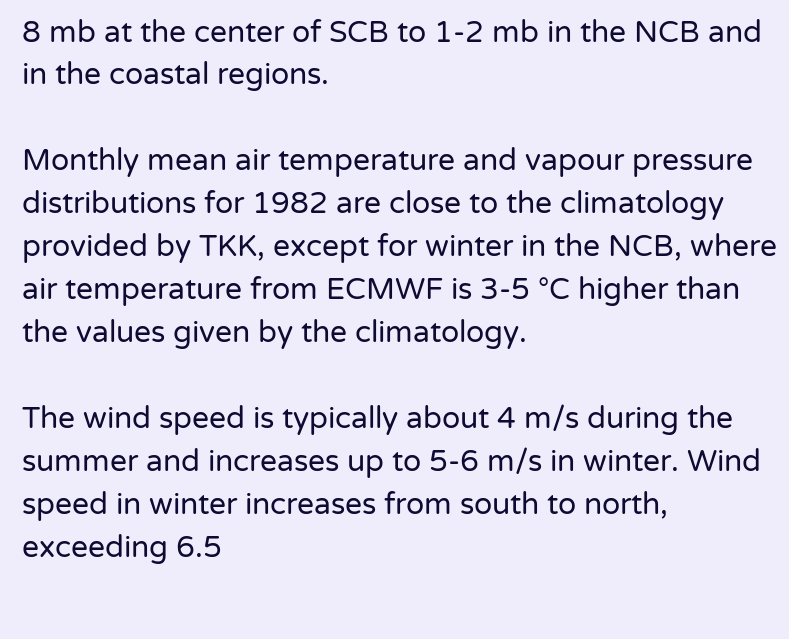8 mb at the center of SCB to 1-2 mb in the NCB and in the coastal regions.

Monthly mean air temperature and vapour pressure distributions for 1982 are close to the climatology provided by TKK, except for winter in the NCB, where air temperature from ECMWF is 3-5 °C higher than the values given by the climatology.

The wind speed is typically about 4 m/s during the summer and increases up to 5-6 m/s in winter. Wind speed in winter increases from south to north, exceeding 6.5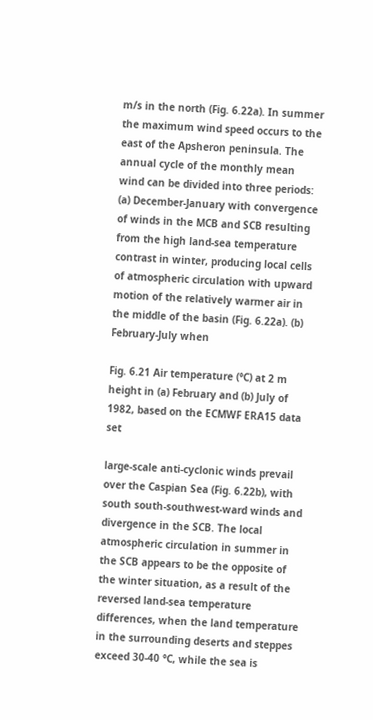m/s in the north (Fig. 6.22a). In summer the maximum wind speed occurs to the east of the Apsheron peninsula. The annual cycle of the monthly mean wind can be divided into three periods: (a) December-January with convergence of winds in the MCB and SCB resulting from the high land-sea temperature contrast in winter, producing local cells of atmospheric circulation with upward motion of the relatively warmer air in the middle of the basin (Fig. 6.22a). (b) February-July when

Fig. 6.21 Air temperature (°C) at 2 m height in (a) February and (b) July of 1982, based on the ECMWF ERA15 data set

large-scale anti-cyclonic winds prevail over the Caspian Sea (Fig. 6.22b), with south south-southwest-ward winds and divergence in the SCB. The local atmospheric circulation in summer in the SCB appears to be the opposite of the winter situation, as a result of the reversed land-sea temperature differences, when the land temperature in the surrounding deserts and steppes exceed 30-40 °C, while the sea is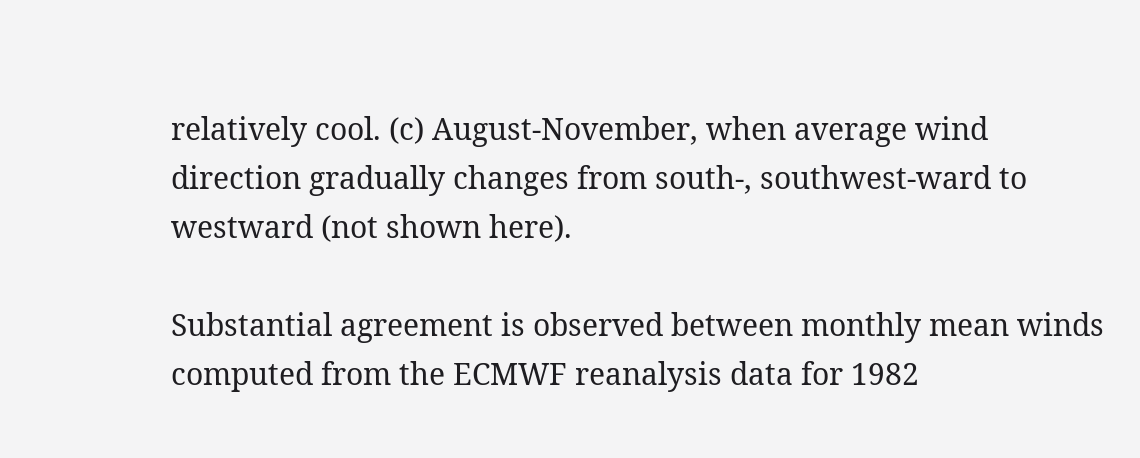relatively cool. (c) August-November, when average wind direction gradually changes from south-, southwest-ward to westward (not shown here).

Substantial agreement is observed between monthly mean winds computed from the ECMWF reanalysis data for 1982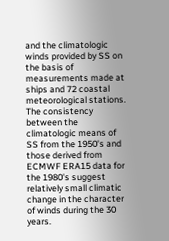and the climatologic winds provided by SS on the basis of measurements made at ships and 72 coastal meteorological stations. The consistency between the climatologic means of SS from the 1950's and those derived from ECMWF ERA15 data for the 1980's suggest relatively small climatic change in the character of winds during the 30 years.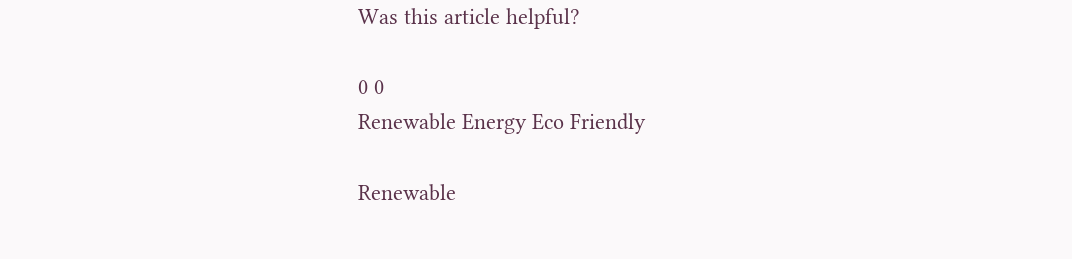Was this article helpful?

0 0
Renewable Energy Eco Friendly

Renewable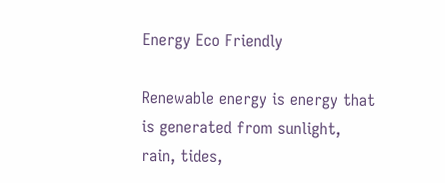Energy Eco Friendly

Renewable energy is energy that is generated from sunlight, rain, tides,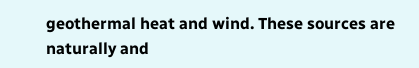geothermal heat and wind. These sources are naturally and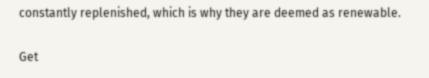constantly replenished, which is why they are deemed as renewable.

Get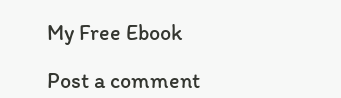My Free Ebook

Post a comment